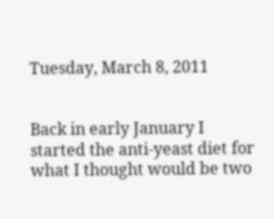Tuesday, March 8, 2011


Back in early January I started the anti-yeast diet for what I thought would be two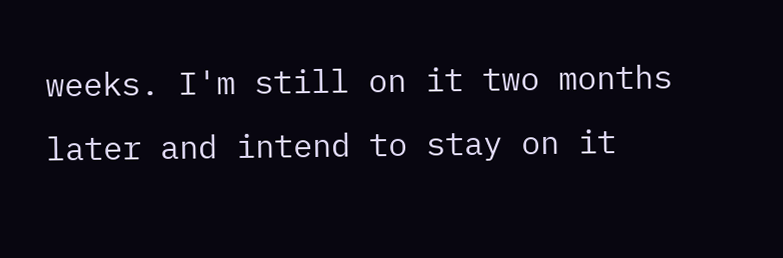weeks. I'm still on it two months later and intend to stay on it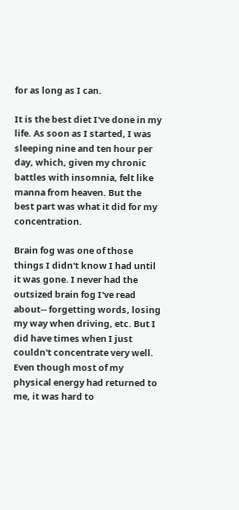for as long as I can.

It is the best diet I've done in my life. As soon as I started, I was sleeping nine and ten hour per day, which, given my chronic battles with insomnia, felt like manna from heaven. But the best part was what it did for my concentration.

Brain fog was one of those things I didn't know I had until it was gone. I never had the outsized brain fog I've read about-- forgetting words, losing my way when driving, etc. But I did have times when I just couldn't concentrate very well. Even though most of my physical energy had returned to me, it was hard to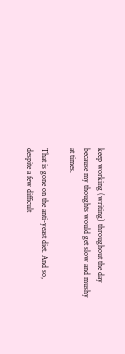keep working (writing) throughout the day because my thoughts would get slow and mushy at times.

That is gone on the anti-yeast diet. And so, despite a few difficult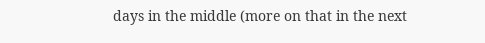days in the middle (more on that in the next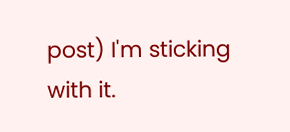post) I'm sticking with it.